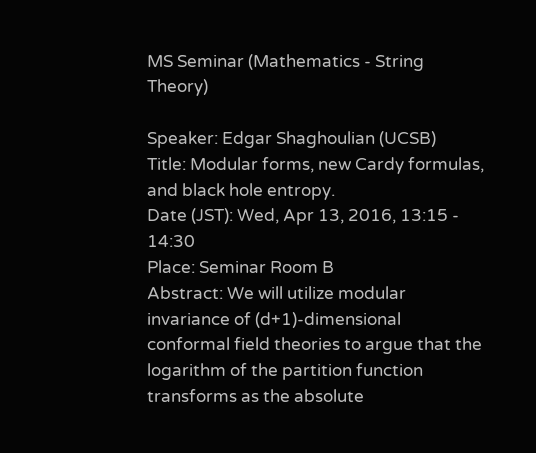MS Seminar (Mathematics - String Theory)

Speaker: Edgar Shaghoulian (UCSB)
Title: Modular forms, new Cardy formulas, and black hole entropy.
Date (JST): Wed, Apr 13, 2016, 13:15 - 14:30
Place: Seminar Room B
Abstract: We will utilize modular invariance of (d+1)-dimensional conformal field theories to argue that the logarithm of the partition function transforms as the absolute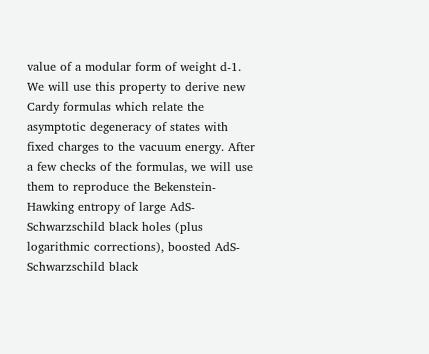value of a modular form of weight d-1. We will use this property to derive new Cardy formulas which relate the asymptotic degeneracy of states with fixed charges to the vacuum energy. After a few checks of the formulas, we will use them to reproduce the Bekenstein-Hawking entropy of large AdS-Schwarzschild black holes (plus logarithmic corrections), boosted AdS-Schwarzschild black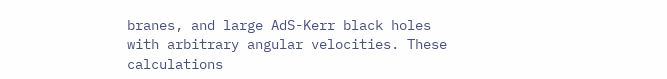branes, and large AdS-Kerr black holes with arbitrary angular velocities. These calculations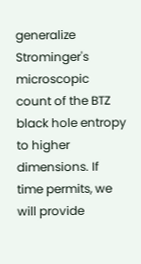generalize Strominger's microscopic count of the BTZ black hole entropy to higher dimensions. If time permits, we will provide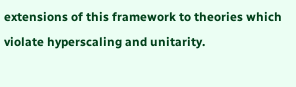extensions of this framework to theories which violate hyperscaling and unitarity.